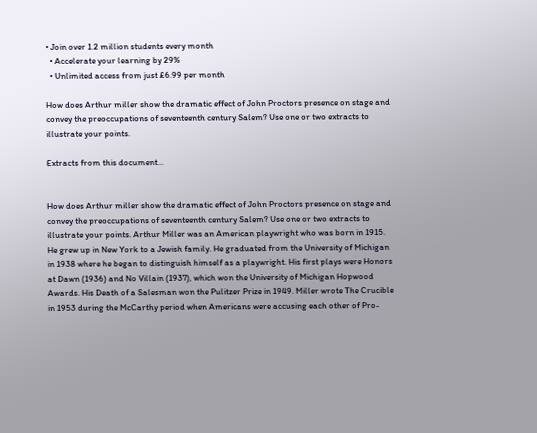• Join over 1.2 million students every month
  • Accelerate your learning by 29%
  • Unlimited access from just £6.99 per month

How does Arthur miller show the dramatic effect of John Proctors presence on stage and convey the preoccupations of seventeenth century Salem? Use one or two extracts to illustrate your points.

Extracts from this document...


How does Arthur miller show the dramatic effect of John Proctors presence on stage and convey the preoccupations of seventeenth century Salem? Use one or two extracts to illustrate your points. Arthur Miller was an American playwright who was born in 1915. He grew up in New York to a Jewish family. He graduated from the University of Michigan in 1938 where he began to distinguish himself as a playwright. His first plays were Honors at Dawn (1936) and No Villain (1937), which won the University of Michigan Hopwood Awards. His Death of a Salesman won the Pulitzer Prize in 1949. Miller wrote The Crucible in 1953 during the McCarthy period when Americans were accusing each other of Pro-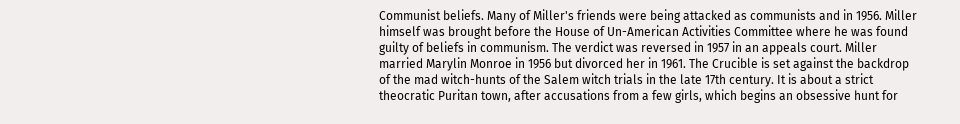Communist beliefs. Many of Miller's friends were being attacked as communists and in 1956. Miller himself was brought before the House of Un-American Activities Committee where he was found guilty of beliefs in communism. The verdict was reversed in 1957 in an appeals court. Miller married Marylin Monroe in 1956 but divorced her in 1961. The Crucible is set against the backdrop of the mad witch-hunts of the Salem witch trials in the late 17th century. It is about a strict theocratic Puritan town, after accusations from a few girls, which begins an obsessive hunt for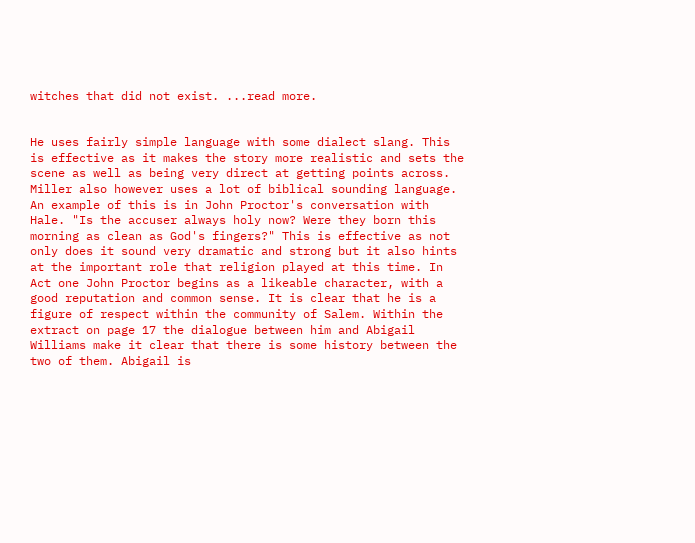witches that did not exist. ...read more.


He uses fairly simple language with some dialect slang. This is effective as it makes the story more realistic and sets the scene as well as being very direct at getting points across. Miller also however uses a lot of biblical sounding language. An example of this is in John Proctor's conversation with Hale. "Is the accuser always holy now? Were they born this morning as clean as God's fingers?" This is effective as not only does it sound very dramatic and strong but it also hints at the important role that religion played at this time. In Act one John Proctor begins as a likeable character, with a good reputation and common sense. It is clear that he is a figure of respect within the community of Salem. Within the extract on page 17 the dialogue between him and Abigail Williams make it clear that there is some history between the two of them. Abigail is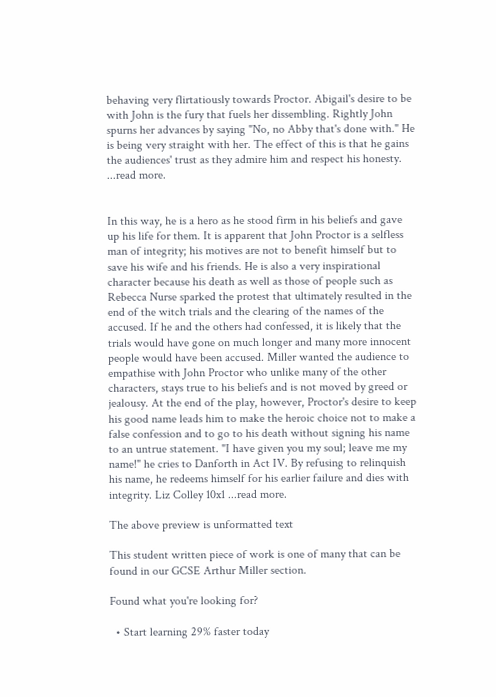behaving very flirtatiously towards Proctor. Abigail's desire to be with John is the fury that fuels her dissembling. Rightly John spurns her advances by saying "No, no Abby that's done with." He is being very straight with her. The effect of this is that he gains the audiences' trust as they admire him and respect his honesty. ...read more.


In this way, he is a hero as he stood firm in his beliefs and gave up his life for them. It is apparent that John Proctor is a selfless man of integrity; his motives are not to benefit himself but to save his wife and his friends. He is also a very inspirational character because his death as well as those of people such as Rebecca Nurse sparked the protest that ultimately resulted in the end of the witch trials and the clearing of the names of the accused. If he and the others had confessed, it is likely that the trials would have gone on much longer and many more innocent people would have been accused. Miller wanted the audience to empathise with John Proctor who unlike many of the other characters, stays true to his beliefs and is not moved by greed or jealousy. At the end of the play, however, Proctor's desire to keep his good name leads him to make the heroic choice not to make a false confession and to go to his death without signing his name to an untrue statement. "I have given you my soul; leave me my name!" he cries to Danforth in Act IV. By refusing to relinquish his name, he redeems himself for his earlier failure and dies with integrity. Liz Colley 10x1 ...read more.

The above preview is unformatted text

This student written piece of work is one of many that can be found in our GCSE Arthur Miller section.

Found what you're looking for?

  • Start learning 29% faster today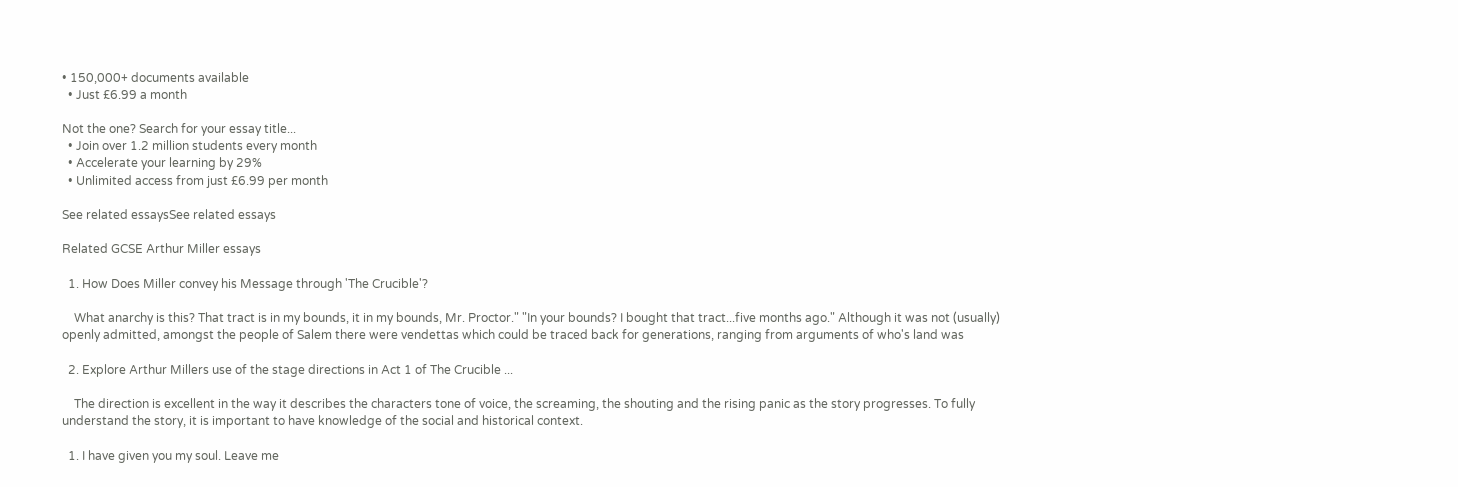• 150,000+ documents available
  • Just £6.99 a month

Not the one? Search for your essay title...
  • Join over 1.2 million students every month
  • Accelerate your learning by 29%
  • Unlimited access from just £6.99 per month

See related essaysSee related essays

Related GCSE Arthur Miller essays

  1. How Does Miller convey his Message through 'The Crucible'?

    What anarchy is this? That tract is in my bounds, it in my bounds, Mr. Proctor." "In your bounds? I bought that tract...five months ago." Although it was not (usually) openly admitted, amongst the people of Salem there were vendettas which could be traced back for generations, ranging from arguments of who's land was

  2. Explore Arthur Millers use of the stage directions in Act 1 of The Crucible ...

    The direction is excellent in the way it describes the characters tone of voice, the screaming, the shouting and the rising panic as the story progresses. To fully understand the story, it is important to have knowledge of the social and historical context.

  1. I have given you my soul. Leave me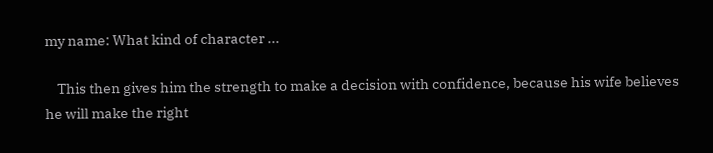my name: What kind of character ...

    This then gives him the strength to make a decision with confidence, because his wife believes he will make the right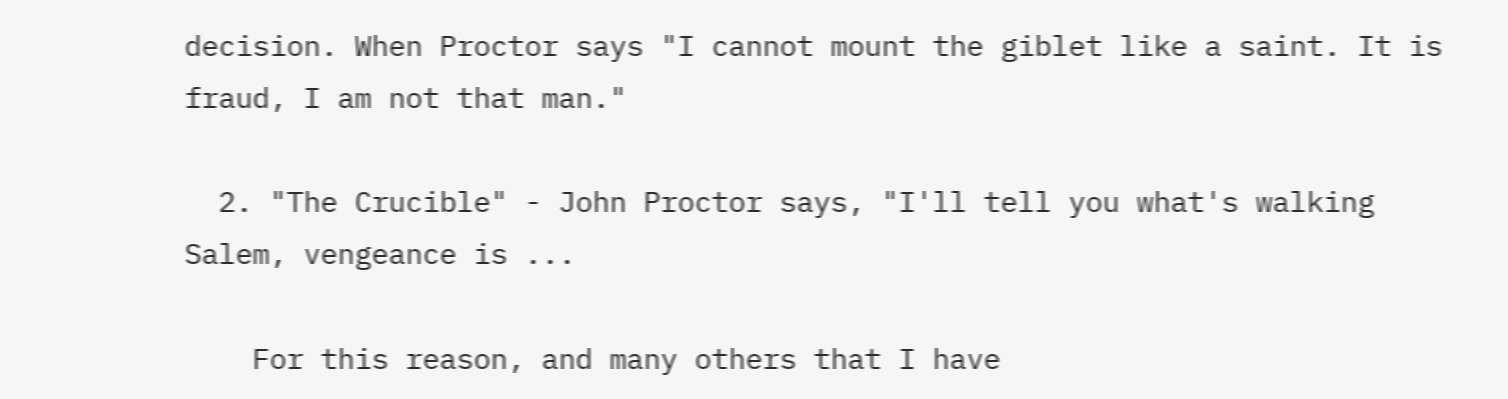decision. When Proctor says "I cannot mount the giblet like a saint. It is fraud, I am not that man."

  2. "The Crucible" - John Proctor says, "I'll tell you what's walking Salem, vengeance is ...

    For this reason, and many others that I have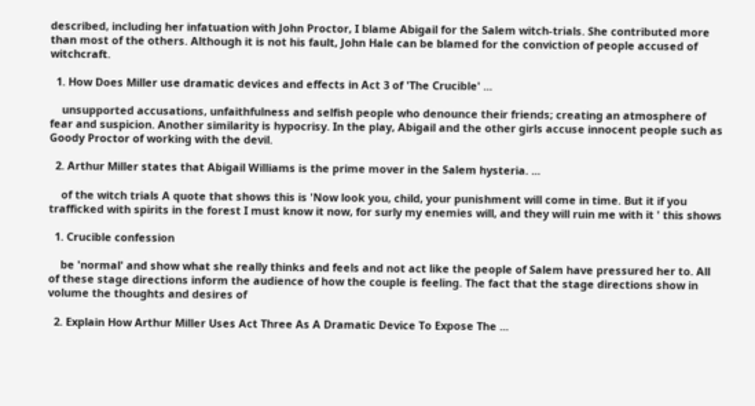described, including her infatuation with John Proctor, I blame Abigail for the Salem witch-trials. She contributed more than most of the others. Although it is not his fault, John Hale can be blamed for the conviction of people accused of witchcraft.

  1. How Does Miller use dramatic devices and effects in Act 3 of 'The Crucible' ...

    unsupported accusations, unfaithfulness and selfish people who denounce their friends; creating an atmosphere of fear and suspicion. Another similarity is hypocrisy. In the play, Abigail and the other girls accuse innocent people such as Goody Proctor of working with the devil.

  2. Arthur Miller states that Abigail Williams is the prime mover in the Salem hysteria. ...

    of the witch trials A quote that shows this is 'Now look you, child, your punishment will come in time. But it if you trafficked with spirits in the forest I must know it now, for surly my enemies will, and they will ruin me with it ' this shows

  1. Crucible confession

    be 'normal' and show what she really thinks and feels and not act like the people of Salem have pressured her to. All of these stage directions inform the audience of how the couple is feeling. The fact that the stage directions show in volume the thoughts and desires of

  2. Explain How Arthur Miller Uses Act Three As A Dramatic Device To Expose The ...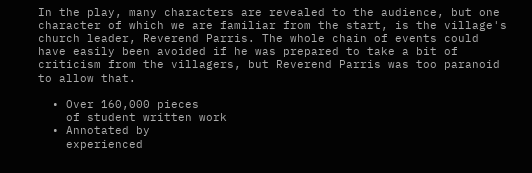In the play, many characters are revealed to the audience, but one character of which we are familiar from the start, is the village's church leader, Reverend Parris. The whole chain of events could have easily been avoided if he was prepared to take a bit of criticism from the villagers, but Reverend Parris was too paranoid to allow that.

  • Over 160,000 pieces
    of student written work
  • Annotated by
    experienced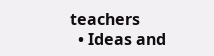teachers
  • Ideas and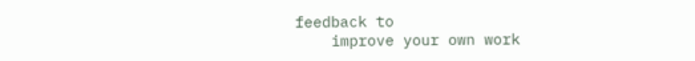feedback to
    improve your own work